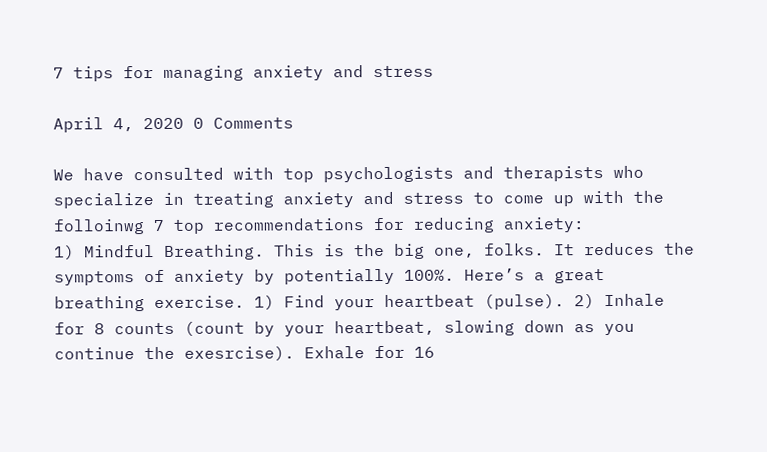7 tips for managing anxiety and stress

April 4, 2020 0 Comments

We have consulted with top psychologists and therapists who specialize in treating anxiety and stress to come up with the folloinwg 7 top recommendations for reducing anxiety:
1) Mindful Breathing. This is the big one, folks. It reduces the symptoms of anxiety by potentially 100%. Here’s a great breathing exercise. 1) Find your heartbeat (pulse). 2) Inhale for 8 counts (count by your heartbeat, slowing down as you continue the exesrcise). Exhale for 16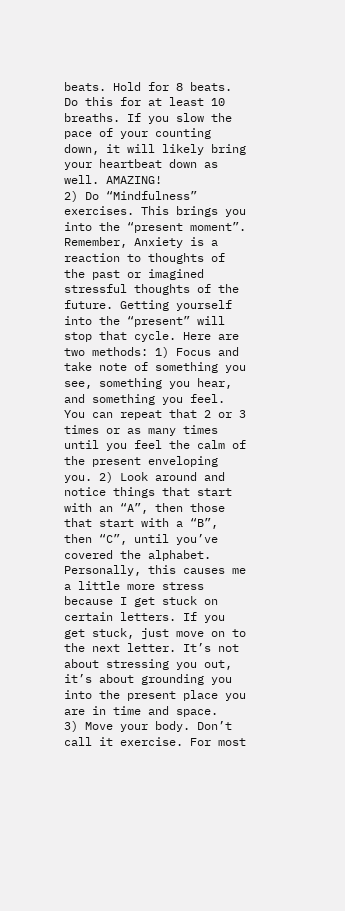beats. Hold for 8 beats. Do this for at least 10 breaths. If you slow the pace of your counting down, it will likely bring your heartbeat down as well. AMAZING!
2) Do “Mindfulness” exercises. This brings you into the “present moment”. Remember, Anxiety is a reaction to thoughts of the past or imagined stressful thoughts of the future. Getting yourself into the “present” will stop that cycle. Here are two methods: 1) Focus and take note of something you see, something you hear, and something you feel. You can repeat that 2 or 3 times or as many times until you feel the calm of the present enveloping you. 2) Look around and notice things that start with an “A”, then those that start with a “B”, then “C”, until you’ve covered the alphabet. Personally, this causes me a little more stress because I get stuck on certain letters. If you get stuck, just move on to the next letter. It’s not about stressing you out, it’s about grounding you into the present place you are in time and space.
3) Move your body. Don’t call it exercise. For most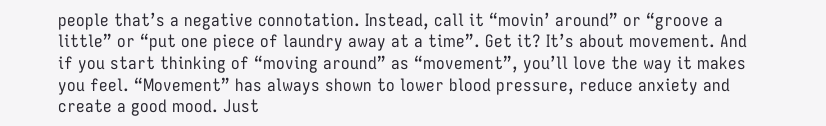people that’s a negative connotation. Instead, call it “movin’ around” or “groove a little” or “put one piece of laundry away at a time”. Get it? It’s about movement. And if you start thinking of “moving around” as “movement”, you’ll love the way it makes you feel. “Movement” has always shown to lower blood pressure, reduce anxiety and create a good mood. Just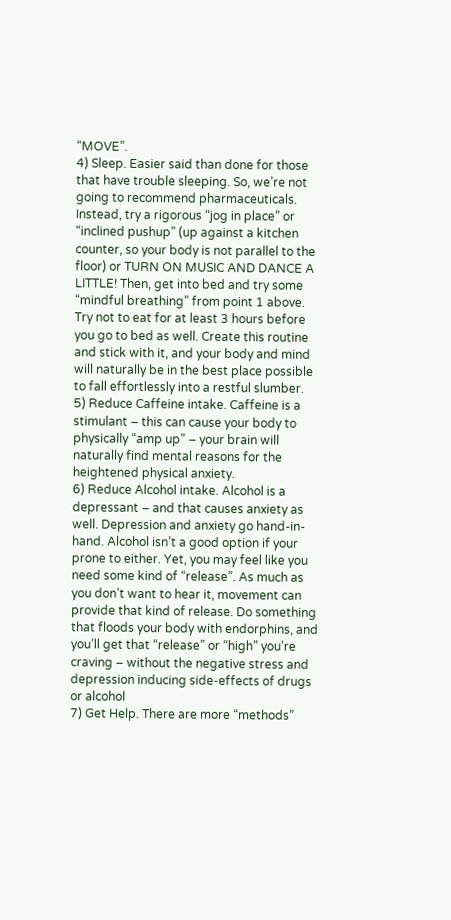“MOVE”.
4) Sleep. Easier said than done for those that have trouble sleeping. So, we’re not going to recommend pharmaceuticals. Instead, try a rigorous “jog in place” or “inclined pushup” (up against a kitchen counter, so your body is not parallel to the floor) or TURN ON MUSIC AND DANCE A LITTLE! Then, get into bed and try some “mindful breathing” from point 1 above. Try not to eat for at least 3 hours before you go to bed as well. Create this routine and stick with it, and your body and mind will naturally be in the best place possible to fall effortlessly into a restful slumber.
5) Reduce Caffeine intake. Caffeine is a stimulant – this can cause your body to physically “amp up” – your brain will naturally find mental reasons for the heightened physical anxiety.
6) Reduce Alcohol intake. Alcohol is a depressant – and that causes anxiety as well. Depression and anxiety go hand-in-hand. Alcohol isn’t a good option if your prone to either. Yet, you may feel like you need some kind of “release”. As much as you don’t want to hear it, movement can provide that kind of release. Do something that floods your body with endorphins, and you’ll get that “release” or “high” you’re craving – without the negative stress and depression inducing side-effects of drugs or alcohol
7) Get Help. There are more “methods”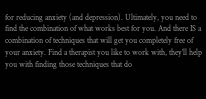for reducing anxiety (and depression). Ultimately, you need to find the combination of what works best for you. And there IS a combination of techniques that will get you completely free of your anxiety. Find a therapist you like to work with, they’ll help you with finding those techniques that do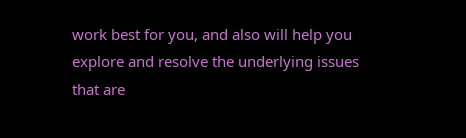work best for you, and also will help you explore and resolve the underlying issues that are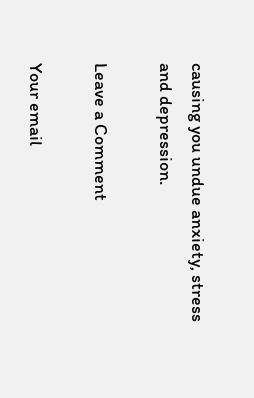causing you undue anxiety, stress and depression.

Leave a Comment

Your email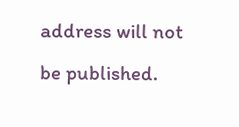address will not be published.